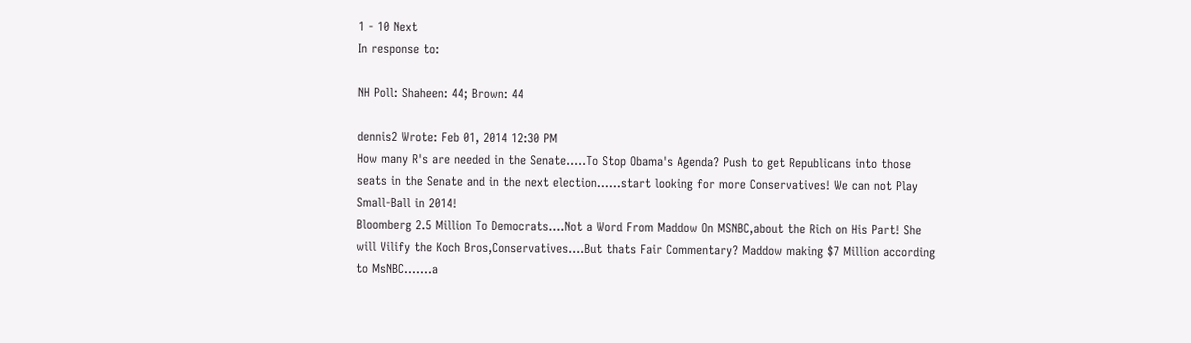1 - 10 Next
In response to:

NH Poll: Shaheen: 44; Brown: 44

dennis2 Wrote: Feb 01, 2014 12:30 PM
How many R's are needed in the Senate.....To Stop Obama's Agenda? Push to get Republicans into those seats in the Senate and in the next election......start looking for more Conservatives! We can not Play Small-Ball in 2014!
Bloomberg 2.5 Million To Democrats....Not a Word From Maddow On MSNBC,about the Rich on His Part! She will Vilify the Koch Bros,Conservatives....But thats Fair Commentary? Maddow making $7 Million according to MsNBC.......a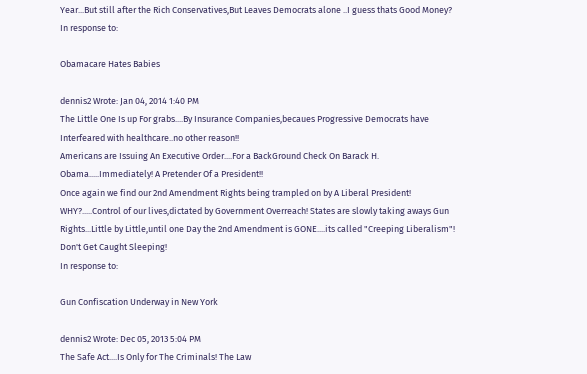Year...But still after the Rich Conservatives,But Leaves Democrats alone ..I guess thats Good Money?
In response to:

Obamacare Hates Babies

dennis2 Wrote: Jan 04, 2014 1:40 PM
The Little One Is up For grabs....By Insurance Companies,becaues Progressive Democrats have Interfeared with healthcare..no other reason!!
Americans are Issuing An Executive Order....For a BackGround Check On Barack H. Obama.....Immediately! A Pretender Of a President!!
Once again we find our 2nd Amendment Rights being trampled on by A Liberal President! WHY?.....Control of our lives,dictated by Government Overreach! States are slowly taking aways Gun Rights...Little by Little,until one Day the 2nd Amendment is GONE....its called "Creeping Liberalism"! Don't Get Caught Sleeping!
In response to:

Gun Confiscation Underway in New York

dennis2 Wrote: Dec 05, 2013 5:04 PM
The Safe Act....Is Only for The Criminals! The Law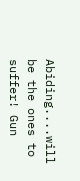Abiding....will be the ones to suffer! Gun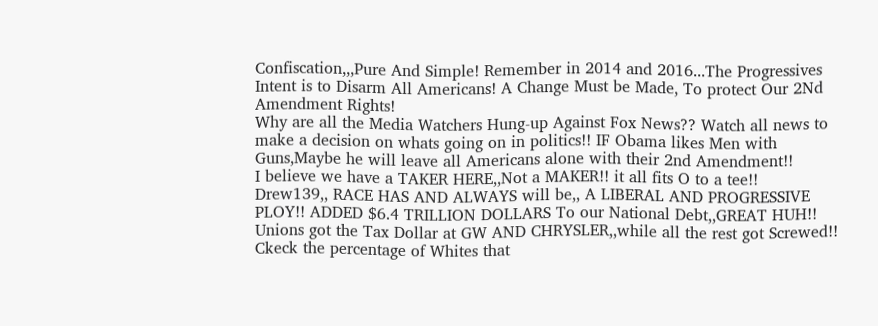Confiscation,,,Pure And Simple! Remember in 2014 and 2016...The Progressives Intent is to Disarm All Americans! A Change Must be Made, To protect Our 2Nd Amendment Rights!
Why are all the Media Watchers Hung-up Against Fox News?? Watch all news to make a decision on whats going on in politics!! IF Obama likes Men with Guns,Maybe he will leave all Americans alone with their 2nd Amendment!!
I believe we have a TAKER HERE,,Not a MAKER!! it all fits O to a tee!!
Drew139,, RACE HAS AND ALWAYS will be,, A LIBERAL AND PROGRESSIVE PLOY!! ADDED $6.4 TRILLION DOLLARS To our National Debt,,GREAT HUH!! Unions got the Tax Dollar at GW AND CHRYSLER,,while all the rest got Screwed!! Ckeck the percentage of Whites that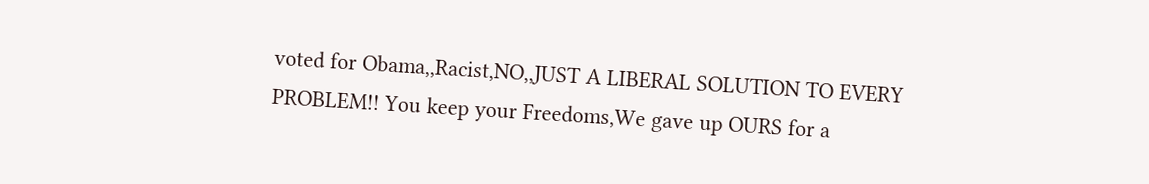voted for Obama,,Racist,NO,,JUST A LIBERAL SOLUTION TO EVERY PROBLEM!! You keep your Freedoms,We gave up OURS for a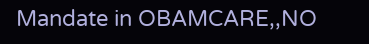Mandate in OBAMCARE,,NO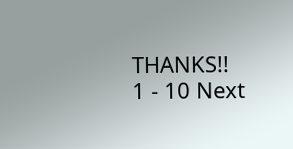THANKS!!
1 - 10 Next